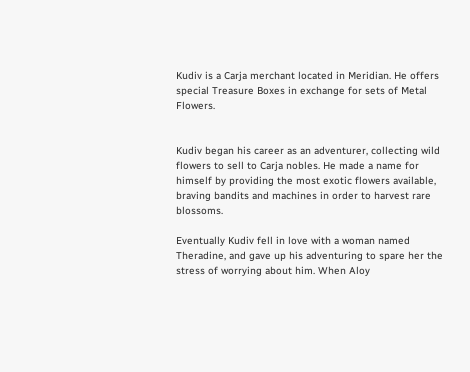Kudiv is a Carja merchant located in Meridian. He offers special Treasure Boxes in exchange for sets of Metal Flowers.


Kudiv began his career as an adventurer, collecting wild flowers to sell to Carja nobles. He made a name for himself by providing the most exotic flowers available, braving bandits and machines in order to harvest rare blossoms.

Eventually Kudiv fell in love with a woman named Theradine, and gave up his adventuring to spare her the stress of worrying about him. When Aloy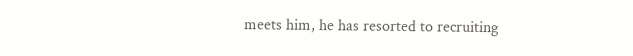meets him, he has resorted to recruiting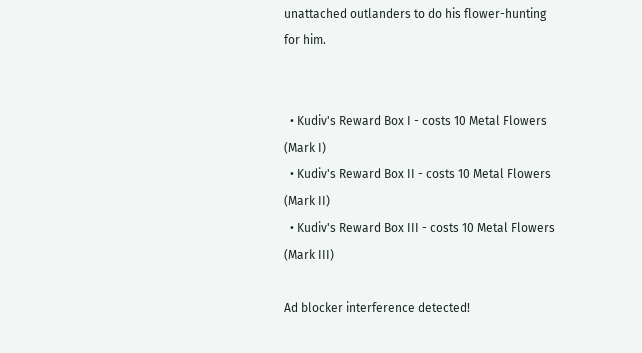unattached outlanders to do his flower-hunting for him.


  • Kudiv's Reward Box I - costs 10 Metal Flowers (Mark I)
  • Kudiv's Reward Box II - costs 10 Metal Flowers (Mark II)
  • Kudiv's Reward Box III - costs 10 Metal Flowers (Mark III)

Ad blocker interference detected!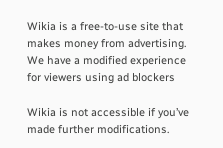Wikia is a free-to-use site that makes money from advertising. We have a modified experience for viewers using ad blockers

Wikia is not accessible if you’ve made further modifications.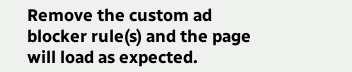Remove the custom ad blocker rule(s) and the page will load as expected.